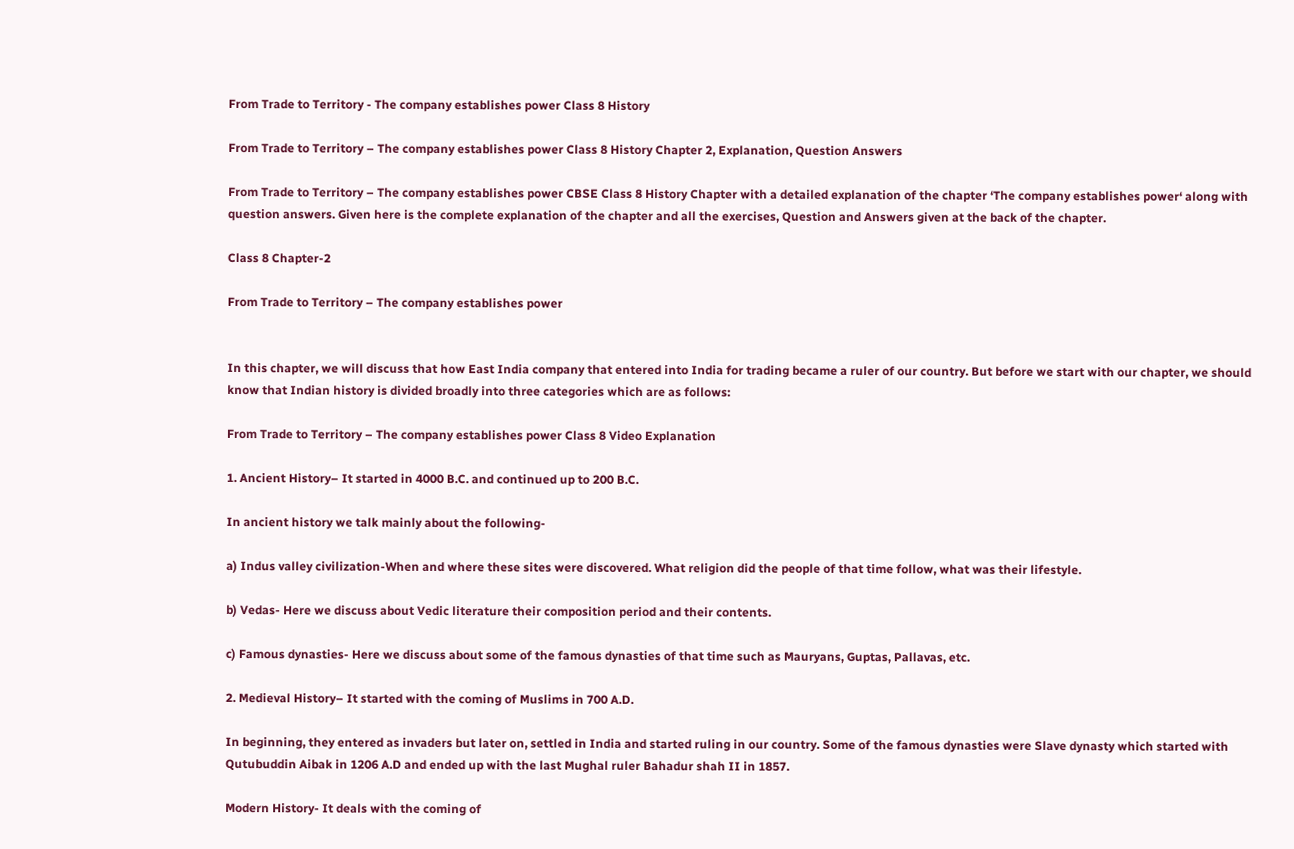From Trade to Territory - The company establishes power Class 8 History

From Trade to Territory – The company establishes power Class 8 History Chapter 2, Explanation, Question Answers

From Trade to Territory – The company establishes power CBSE Class 8 History Chapter with a detailed explanation of the chapter ‘The company establishes power‘ along with question answers. Given here is the complete explanation of the chapter and all the exercises, Question and Answers given at the back of the chapter.

Class 8 Chapter-2

From Trade to Territory – The company establishes power


In this chapter, we will discuss that how East India company that entered into India for trading became a ruler of our country. But before we start with our chapter, we should know that Indian history is divided broadly into three categories which are as follows:

From Trade to Territory – The company establishes power Class 8 Video Explanation

1. Ancient History– It started in 4000 B.C. and continued up to 200 B.C.

In ancient history we talk mainly about the following-

a) Indus valley civilization-When and where these sites were discovered. What religion did the people of that time follow, what was their lifestyle.

b) Vedas- Here we discuss about Vedic literature their composition period and their contents.

c) Famous dynasties- Here we discuss about some of the famous dynasties of that time such as Mauryans, Guptas, Pallavas, etc.

2. Medieval History– It started with the coming of Muslims in 700 A.D.

In beginning, they entered as invaders but later on, settled in India and started ruling in our country. Some of the famous dynasties were Slave dynasty which started with Qutubuddin Aibak in 1206 A.D and ended up with the last Mughal ruler Bahadur shah II in 1857.

Modern History- It deals with the coming of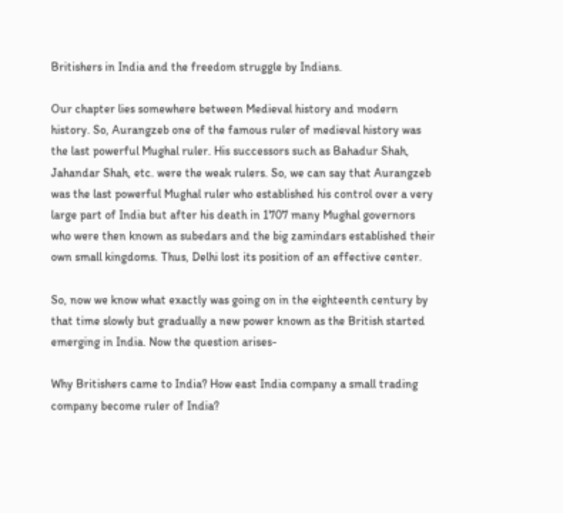Britishers in India and the freedom struggle by Indians.

Our chapter lies somewhere between Medieval history and modern history. So, Aurangzeb one of the famous ruler of medieval history was the last powerful Mughal ruler. His successors such as Bahadur Shah, Jahandar Shah, etc. were the weak rulers. So, we can say that Aurangzeb was the last powerful Mughal ruler who established his control over a very large part of India but after his death in 1707 many Mughal governors who were then known as subedars and the big zamindars established their own small kingdoms. Thus, Delhi lost its position of an effective center.

So, now we know what exactly was going on in the eighteenth century by that time slowly but gradually a new power known as the British started emerging in India. Now the question arises-

Why Britishers came to India? How east India company a small trading company become ruler of India?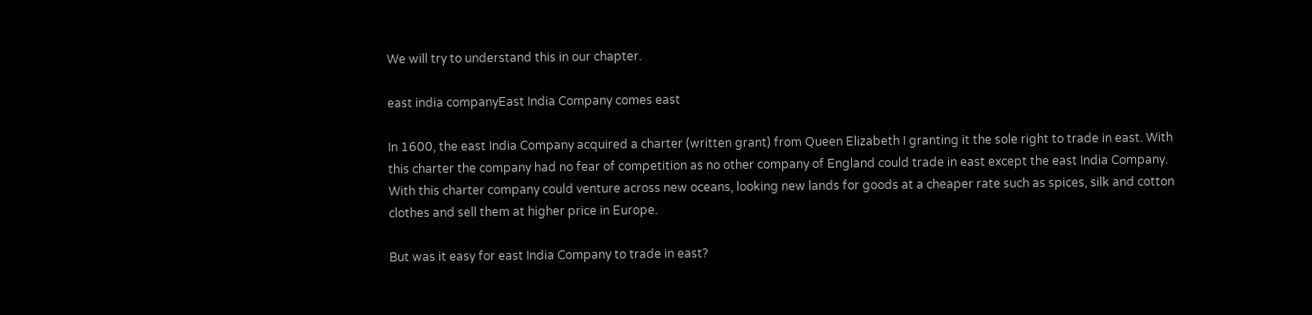We will try to understand this in our chapter.

east india companyEast India Company comes east

In 1600, the east India Company acquired a charter (written grant) from Queen Elizabeth I granting it the sole right to trade in east. With this charter the company had no fear of competition as no other company of England could trade in east except the east India Company. With this charter company could venture across new oceans, looking new lands for goods at a cheaper rate such as spices, silk and cotton clothes and sell them at higher price in Europe.

But was it easy for east India Company to trade in east?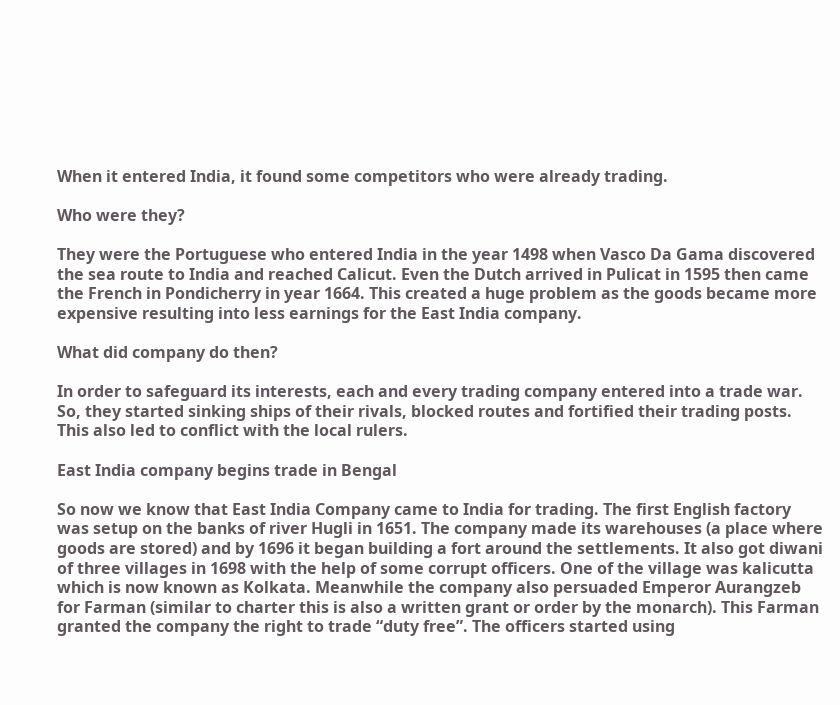When it entered India, it found some competitors who were already trading.

Who were they?

They were the Portuguese who entered India in the year 1498 when Vasco Da Gama discovered the sea route to India and reached Calicut. Even the Dutch arrived in Pulicat in 1595 then came the French in Pondicherry in year 1664. This created a huge problem as the goods became more expensive resulting into less earnings for the East India company.

What did company do then?

In order to safeguard its interests, each and every trading company entered into a trade war. So, they started sinking ships of their rivals, blocked routes and fortified their trading posts. This also led to conflict with the local rulers.

East India company begins trade in Bengal

So now we know that East India Company came to India for trading. The first English factory was setup on the banks of river Hugli in 1651. The company made its warehouses (a place where goods are stored) and by 1696 it began building a fort around the settlements. It also got diwani of three villages in 1698 with the help of some corrupt officers. One of the village was kalicutta which is now known as Kolkata. Meanwhile the company also persuaded Emperor Aurangzeb for Farman (similar to charter this is also a written grant or order by the monarch). This Farman granted the company the right to trade “duty free”. The officers started using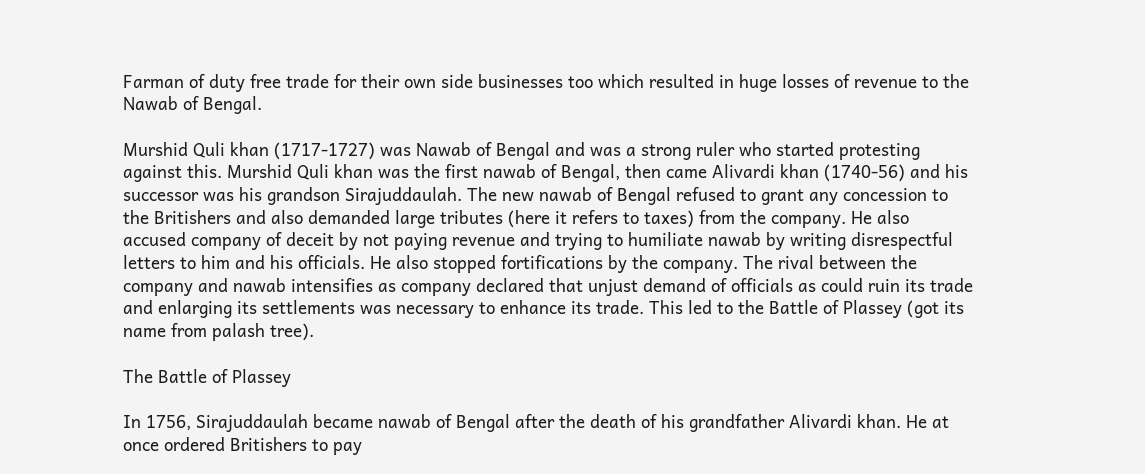Farman of duty free trade for their own side businesses too which resulted in huge losses of revenue to the Nawab of Bengal.

Murshid Quli khan (1717-1727) was Nawab of Bengal and was a strong ruler who started protesting against this. Murshid Quli khan was the first nawab of Bengal, then came Alivardi khan (1740-56) and his successor was his grandson Sirajuddaulah. The new nawab of Bengal refused to grant any concession to the Britishers and also demanded large tributes (here it refers to taxes) from the company. He also accused company of deceit by not paying revenue and trying to humiliate nawab by writing disrespectful letters to him and his officials. He also stopped fortifications by the company. The rival between the company and nawab intensifies as company declared that unjust demand of officials as could ruin its trade and enlarging its settlements was necessary to enhance its trade. This led to the Battle of Plassey (got its name from palash tree).

The Battle of Plassey

In 1756, Sirajuddaulah became nawab of Bengal after the death of his grandfather Alivardi khan. He at once ordered Britishers to pay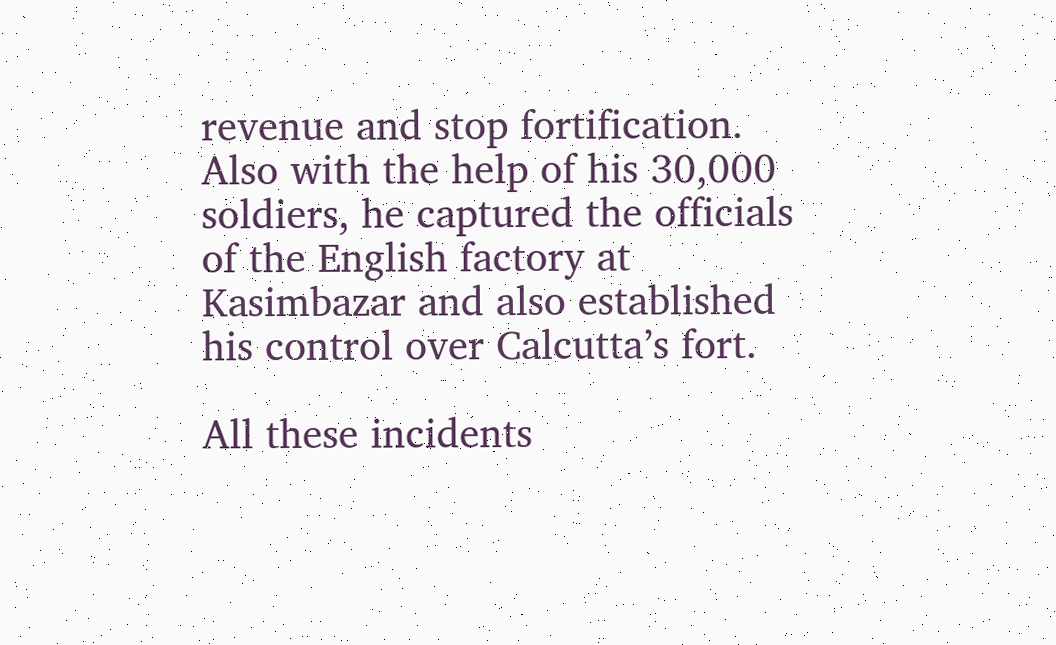revenue and stop fortification. Also with the help of his 30,000 soldiers, he captured the officials of the English factory at Kasimbazar and also established his control over Calcutta’s fort.

All these incidents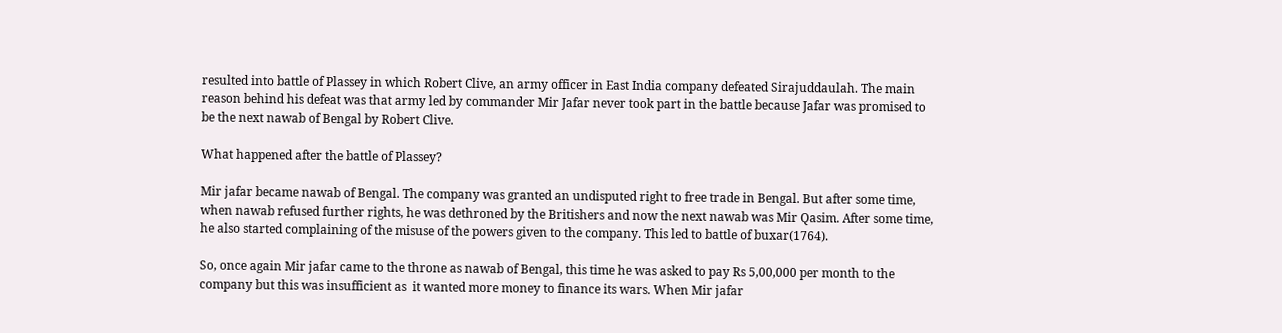resulted into battle of Plassey in which Robert Clive, an army officer in East India company defeated Sirajuddaulah. The main reason behind his defeat was that army led by commander Mir Jafar never took part in the battle because Jafar was promised to be the next nawab of Bengal by Robert Clive.

What happened after the battle of Plassey?

Mir jafar became nawab of Bengal. The company was granted an undisputed right to free trade in Bengal. But after some time, when nawab refused further rights, he was dethroned by the Britishers and now the next nawab was Mir Qasim. After some time, he also started complaining of the misuse of the powers given to the company. This led to battle of buxar(1764).

So, once again Mir jafar came to the throne as nawab of Bengal, this time he was asked to pay Rs 5,00,000 per month to the company but this was insufficient as  it wanted more money to finance its wars. When Mir jafar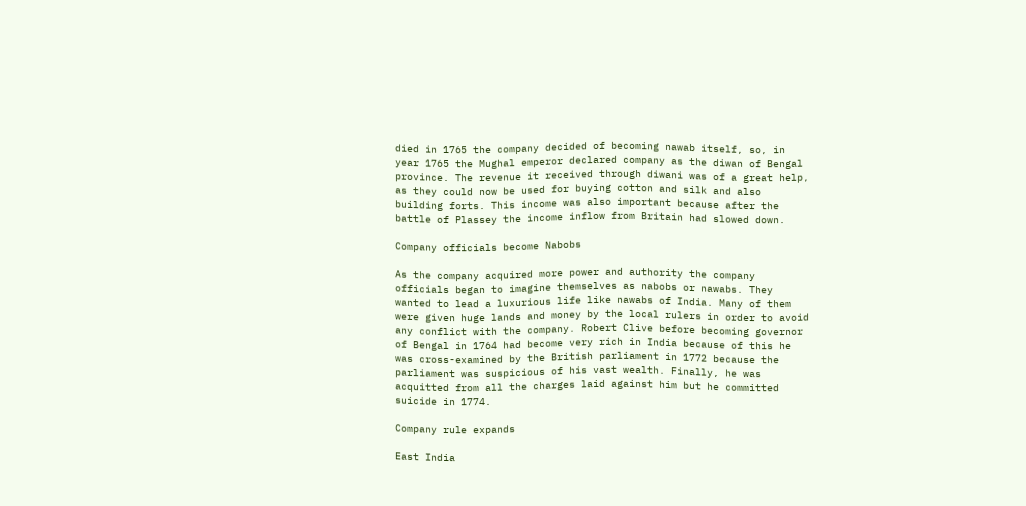died in 1765 the company decided of becoming nawab itself, so, in year 1765 the Mughal emperor declared company as the diwan of Bengal province. The revenue it received through diwani was of a great help, as they could now be used for buying cotton and silk and also building forts. This income was also important because after the battle of Plassey the income inflow from Britain had slowed down.

Company officials become Nabobs

As the company acquired more power and authority the company officials began to imagine themselves as nabobs or nawabs. They wanted to lead a luxurious life like nawabs of India. Many of them were given huge lands and money by the local rulers in order to avoid any conflict with the company. Robert Clive before becoming governor of Bengal in 1764 had become very rich in India because of this he was cross-examined by the British parliament in 1772 because the parliament was suspicious of his vast wealth. Finally, he was acquitted from all the charges laid against him but he committed suicide in 1774.

Company rule expands

East India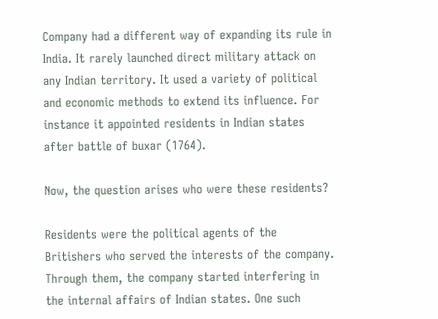Company had a different way of expanding its rule in India. It rarely launched direct military attack on any Indian territory. It used a variety of political and economic methods to extend its influence. For instance it appointed residents in Indian states after battle of buxar (1764).

Now, the question arises who were these residents?

Residents were the political agents of the Britishers who served the interests of the company. Through them, the company started interfering in the internal affairs of Indian states. One such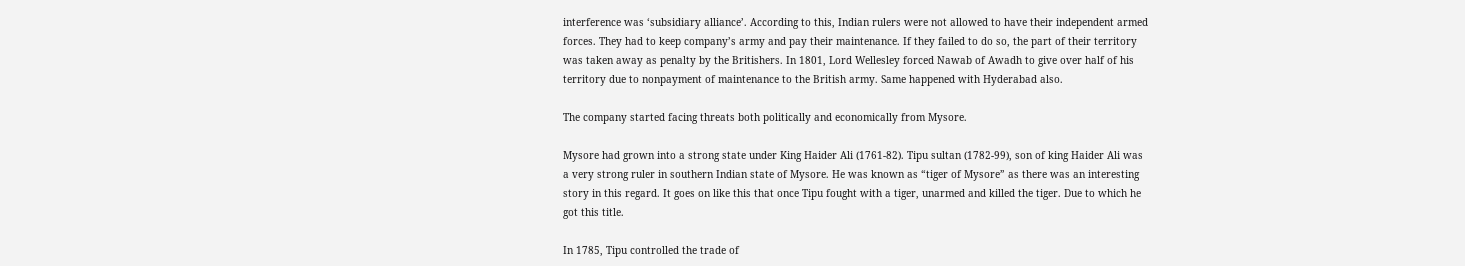interference was ‘subsidiary alliance’. According to this, Indian rulers were not allowed to have their independent armed forces. They had to keep company’s army and pay their maintenance. If they failed to do so, the part of their territory was taken away as penalty by the Britishers. In 1801, Lord Wellesley forced Nawab of Awadh to give over half of his territory due to nonpayment of maintenance to the British army. Same happened with Hyderabad also.

The company started facing threats both politically and economically from Mysore.

Mysore had grown into a strong state under King Haider Ali (1761-82). Tipu sultan (1782-99), son of king Haider Ali was a very strong ruler in southern Indian state of Mysore. He was known as “tiger of Mysore” as there was an interesting story in this regard. It goes on like this that once Tipu fought with a tiger, unarmed and killed the tiger. Due to which he got this title.

In 1785, Tipu controlled the trade of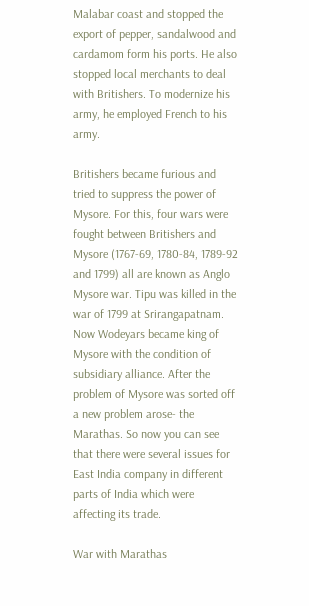Malabar coast and stopped the export of pepper, sandalwood and cardamom form his ports. He also stopped local merchants to deal with Britishers. To modernize his army, he employed French to his army.

Britishers became furious and tried to suppress the power of Mysore. For this, four wars were fought between Britishers and Mysore (1767-69, 1780-84, 1789-92 and 1799) all are known as Anglo Mysore war. Tipu was killed in the war of 1799 at Srirangapatnam. Now Wodeyars became king of Mysore with the condition of subsidiary alliance. After the problem of Mysore was sorted off a new problem arose- the Marathas. So now you can see that there were several issues for East India company in different parts of India which were affecting its trade.

War with Marathas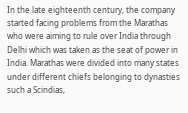In the late eighteenth century, the company started facing problems from the Marathas who were aiming to rule over India through Delhi which was taken as the seat of power in India. Marathas were divided into many states under different chiefs belonging to dynasties such a Scindias,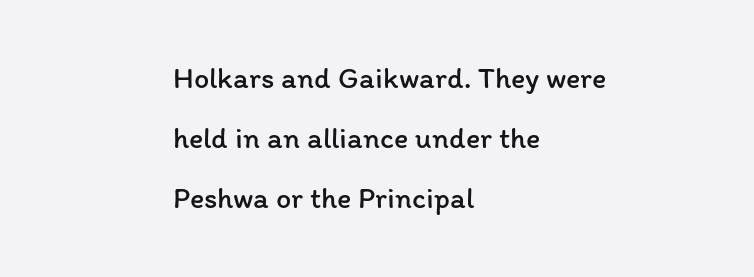Holkars and Gaikward. They were held in an alliance under the Peshwa or the Principal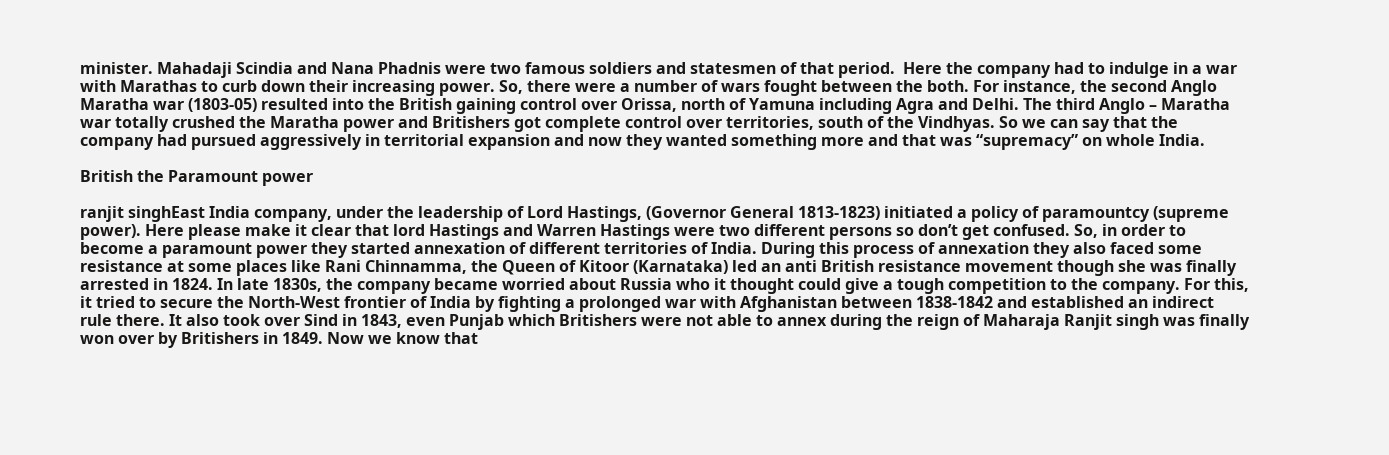minister. Mahadaji Scindia and Nana Phadnis were two famous soldiers and statesmen of that period.  Here the company had to indulge in a war with Marathas to curb down their increasing power. So, there were a number of wars fought between the both. For instance, the second Anglo Maratha war (1803-05) resulted into the British gaining control over Orissa, north of Yamuna including Agra and Delhi. The third Anglo – Maratha war totally crushed the Maratha power and Britishers got complete control over territories, south of the Vindhyas. So we can say that the company had pursued aggressively in territorial expansion and now they wanted something more and that was “supremacy” on whole India.

British the Paramount power

ranjit singhEast India company, under the leadership of Lord Hastings, (Governor General 1813-1823) initiated a policy of paramountcy (supreme power). Here please make it clear that lord Hastings and Warren Hastings were two different persons so don’t get confused. So, in order to become a paramount power they started annexation of different territories of India. During this process of annexation they also faced some resistance at some places like Rani Chinnamma, the Queen of Kitoor (Karnataka) led an anti British resistance movement though she was finally arrested in 1824. In late 1830s, the company became worried about Russia who it thought could give a tough competition to the company. For this, it tried to secure the North-West frontier of India by fighting a prolonged war with Afghanistan between 1838-1842 and established an indirect rule there. It also took over Sind in 1843, even Punjab which Britishers were not able to annex during the reign of Maharaja Ranjit singh was finally won over by Britishers in 1849. Now we know that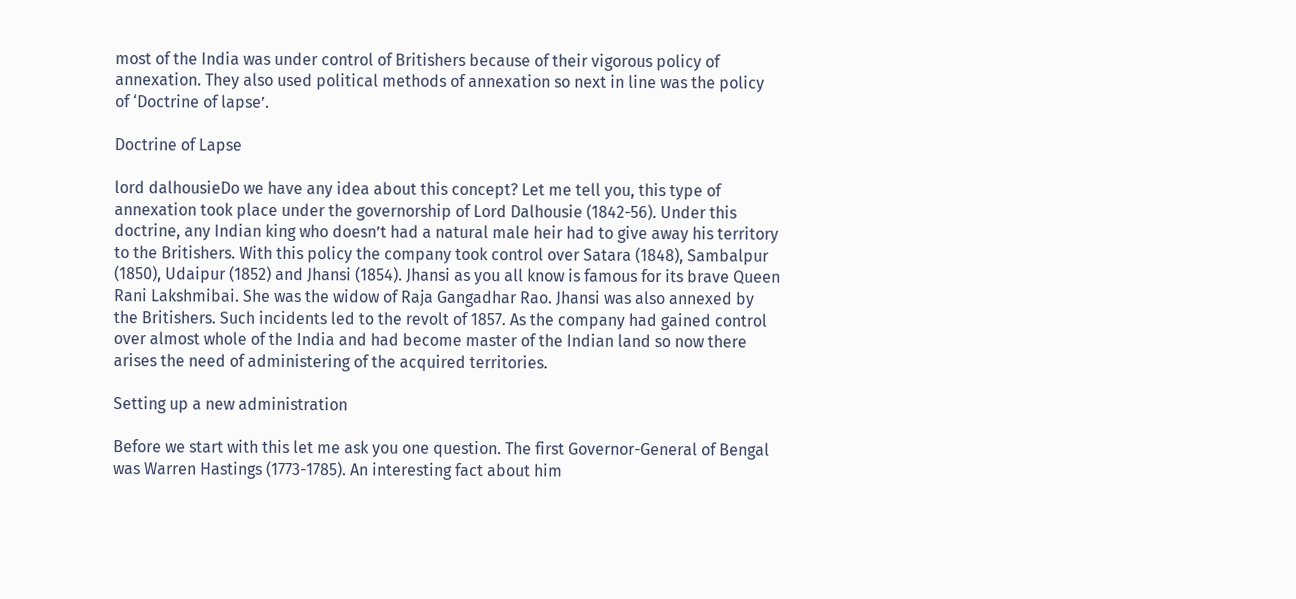most of the India was under control of Britishers because of their vigorous policy of annexation. They also used political methods of annexation so next in line was the policy of ‘Doctrine of lapse’.

Doctrine of Lapse

lord dalhousieDo we have any idea about this concept? Let me tell you, this type of annexation took place under the governorship of Lord Dalhousie (1842-56). Under this doctrine, any Indian king who doesn’t had a natural male heir had to give away his territory to the Britishers. With this policy the company took control over Satara (1848), Sambalpur (1850), Udaipur (1852) and Jhansi (1854). Jhansi as you all know is famous for its brave Queen Rani Lakshmibai. She was the widow of Raja Gangadhar Rao. Jhansi was also annexed by the Britishers. Such incidents led to the revolt of 1857. As the company had gained control over almost whole of the India and had become master of the Indian land so now there arises the need of administering of the acquired territories.

Setting up a new administration

Before we start with this let me ask you one question. The first Governor-General of Bengal was Warren Hastings (1773-1785). An interesting fact about him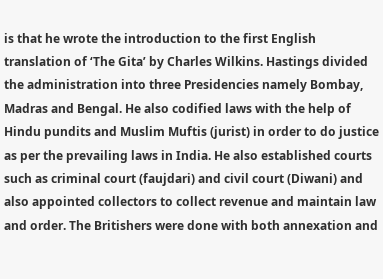is that he wrote the introduction to the first English translation of ‘The Gita’ by Charles Wilkins. Hastings divided the administration into three Presidencies namely Bombay, Madras and Bengal. He also codified laws with the help of Hindu pundits and Muslim Muftis (jurist) in order to do justice as per the prevailing laws in India. He also established courts such as criminal court (faujdari) and civil court (Diwani) and also appointed collectors to collect revenue and maintain law and order. The Britishers were done with both annexation and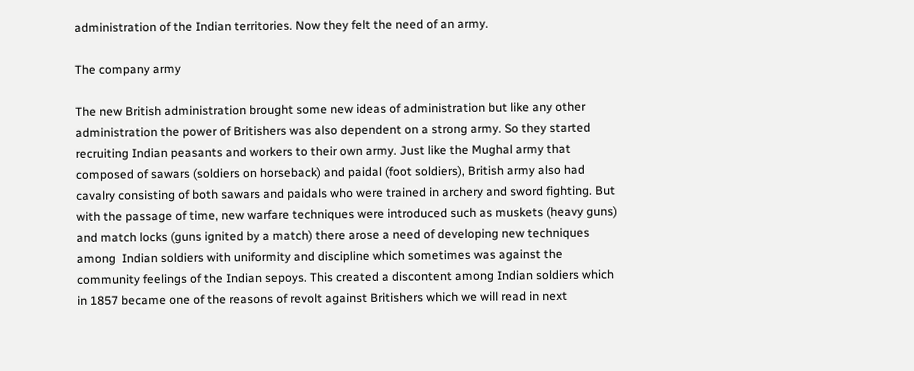administration of the Indian territories. Now they felt the need of an army.

The company army

The new British administration brought some new ideas of administration but like any other administration the power of Britishers was also dependent on a strong army. So they started recruiting Indian peasants and workers to their own army. Just like the Mughal army that composed of sawars (soldiers on horseback) and paidal (foot soldiers), British army also had cavalry consisting of both sawars and paidals who were trained in archery and sword fighting. But with the passage of time, new warfare techniques were introduced such as muskets (heavy guns) and match locks (guns ignited by a match) there arose a need of developing new techniques among  Indian soldiers with uniformity and discipline which sometimes was against the community feelings of the Indian sepoys. This created a discontent among Indian soldiers which in 1857 became one of the reasons of revolt against Britishers which we will read in next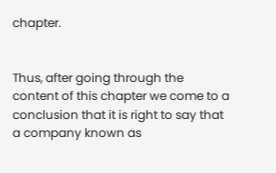chapter.


Thus, after going through the content of this chapter we come to a conclusion that it is right to say that a company known as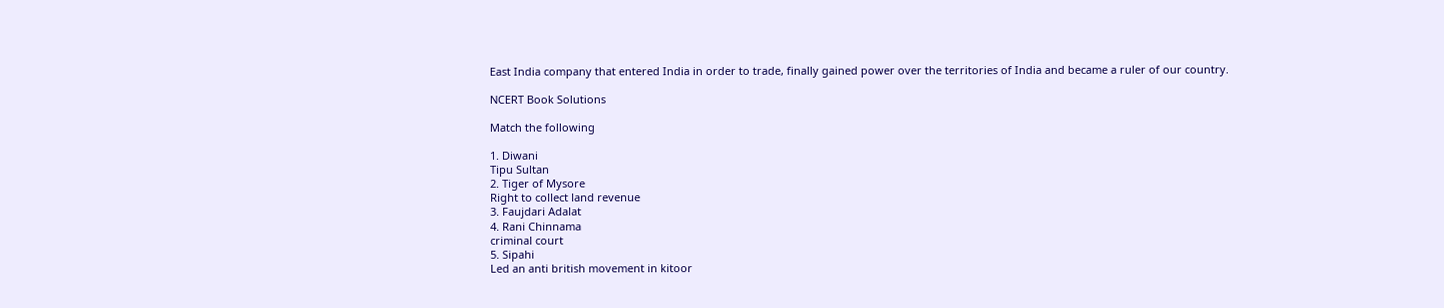East India company that entered India in order to trade, finally gained power over the territories of India and became a ruler of our country.

NCERT Book Solutions

Match the following

1. Diwani
Tipu Sultan
2. Tiger of Mysore
Right to collect land revenue
3. Faujdari Adalat
4. Rani Chinnama
criminal court
5. Sipahi
Led an anti british movement in kitoor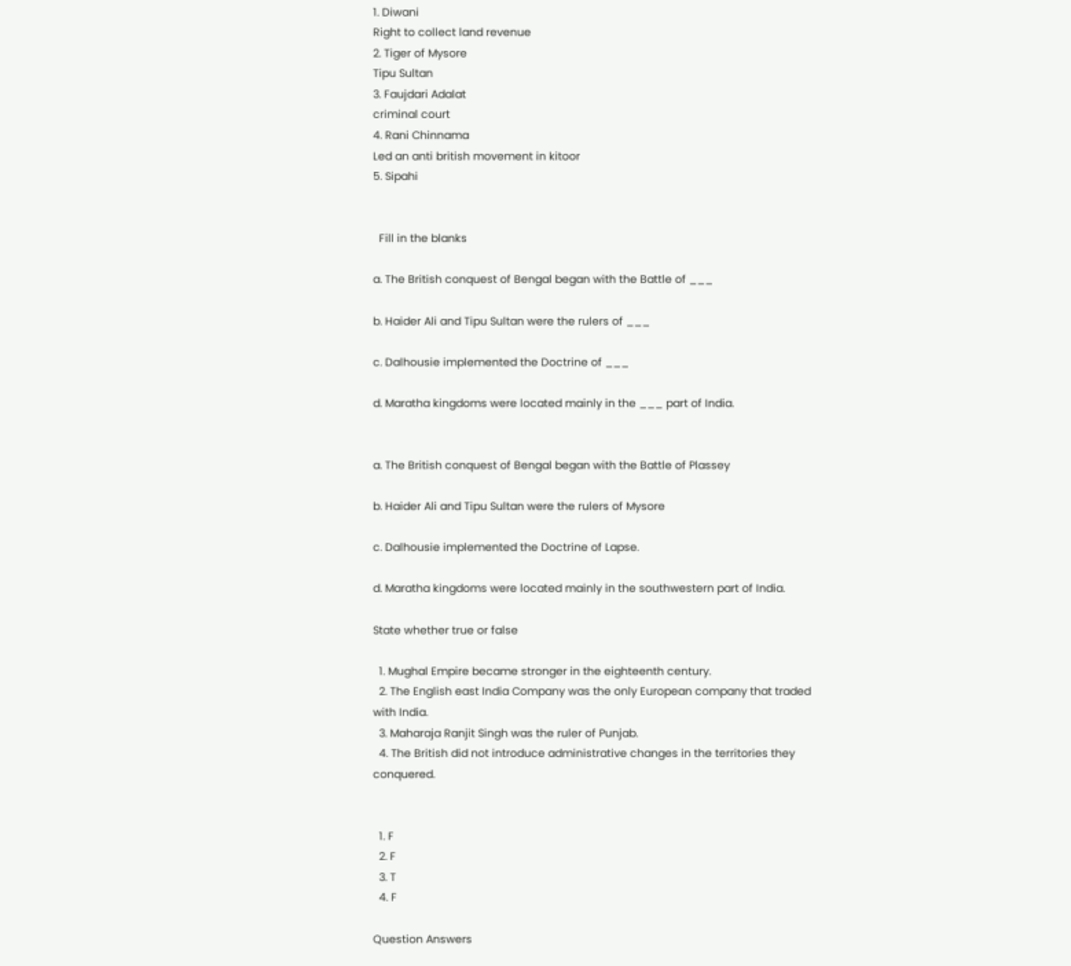1. Diwani
Right to collect land revenue
2. Tiger of Mysore
Tipu Sultan
3. Faujdari Adalat
criminal court
4. Rani Chinnama
Led an anti british movement in kitoor
5. Sipahi


  Fill in the blanks

a. The British conquest of Bengal began with the Battle of ___

b. Haider Ali and Tipu Sultan were the rulers of ___

c. Dalhousie implemented the Doctrine of ___

d. Maratha kingdoms were located mainly in the ___ part of India.


a. The British conquest of Bengal began with the Battle of Plassey

b. Haider Ali and Tipu Sultan were the rulers of Mysore

c. Dalhousie implemented the Doctrine of Lapse.

d. Maratha kingdoms were located mainly in the southwestern part of India.

State whether true or false

  1. Mughal Empire became stronger in the eighteenth century.
  2. The English east India Company was the only European company that traded with India.
  3. Maharaja Ranjit Singh was the ruler of Punjab.
  4. The British did not introduce administrative changes in the territories they conquered.


  1. F
  2. F
  3. T
  4. F

Question Answers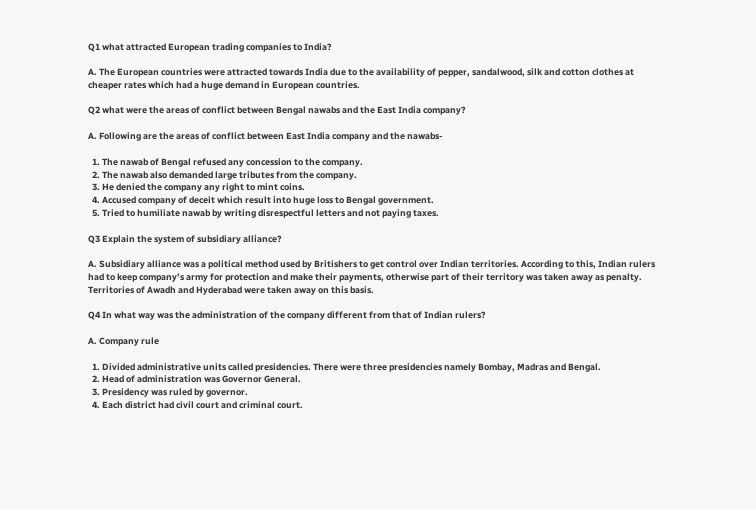Q1 what attracted European trading companies to India?

A. The European countries were attracted towards India due to the availability of pepper, sandalwood, silk and cotton clothes at cheaper rates which had a huge demand in European countries.

Q2 what were the areas of conflict between Bengal nawabs and the East India company?

A. Following are the areas of conflict between East India company and the nawabs-

  1. The nawab of Bengal refused any concession to the company.
  2. The nawab also demanded large tributes from the company.
  3. He denied the company any right to mint coins.
  4. Accused company of deceit which result into huge loss to Bengal government.
  5. Tried to humiliate nawab by writing disrespectful letters and not paying taxes.

Q3 Explain the system of subsidiary alliance?

A. Subsidiary alliance was a political method used by Britishers to get control over Indian territories. According to this, Indian rulers had to keep company’s army for protection and make their payments, otherwise part of their territory was taken away as penalty. Territories of Awadh and Hyderabad were taken away on this basis.

Q4 In what way was the administration of the company different from that of Indian rulers?

A. Company rule

  1. Divided administrative units called presidencies. There were three presidencies namely Bombay, Madras and Bengal.
  2. Head of administration was Governor General.
  3. Presidency was ruled by governor.
  4. Each district had civil court and criminal court.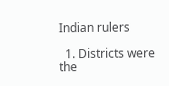Indian rulers

  1. Districts were the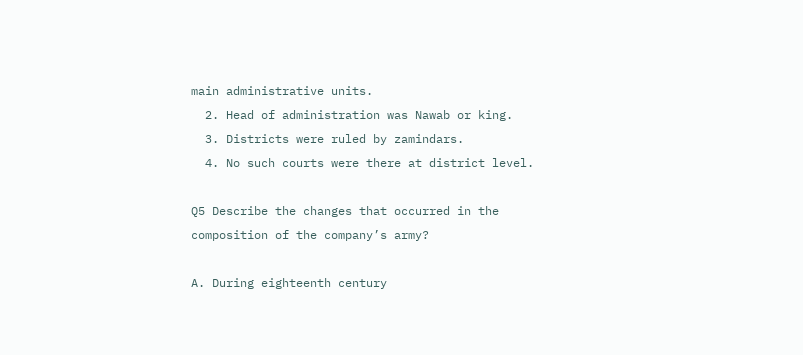main administrative units.
  2. Head of administration was Nawab or king.
  3. Districts were ruled by zamindars.
  4. No such courts were there at district level.

Q5 Describe the changes that occurred in the composition of the company’s army?

A. During eighteenth century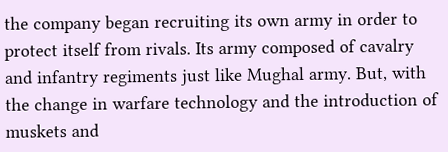the company began recruiting its own army in order to protect itself from rivals. Its army composed of cavalry and infantry regiments just like Mughal army. But, with the change in warfare technology and the introduction of muskets and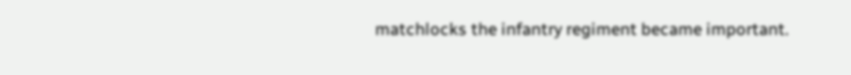matchlocks the infantry regiment became important.